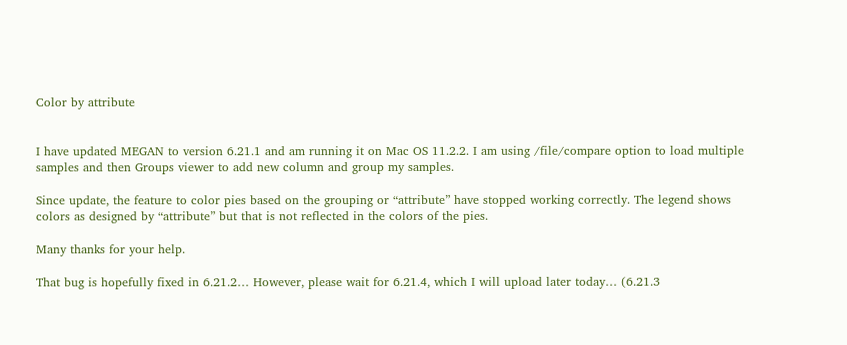Color by attribute


I have updated MEGAN to version 6.21.1 and am running it on Mac OS 11.2.2. I am using /file/compare option to load multiple samples and then Groups viewer to add new column and group my samples.

Since update, the feature to color pies based on the grouping or “attribute” have stopped working correctly. The legend shows colors as designed by “attribute” but that is not reflected in the colors of the pies.

Many thanks for your help.

That bug is hopefully fixed in 6.21.2… However, please wait for 6.21.4, which I will upload later today… (6.21.3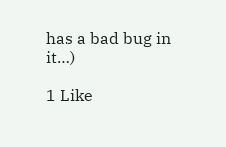has a bad bug in it…)

1 Like